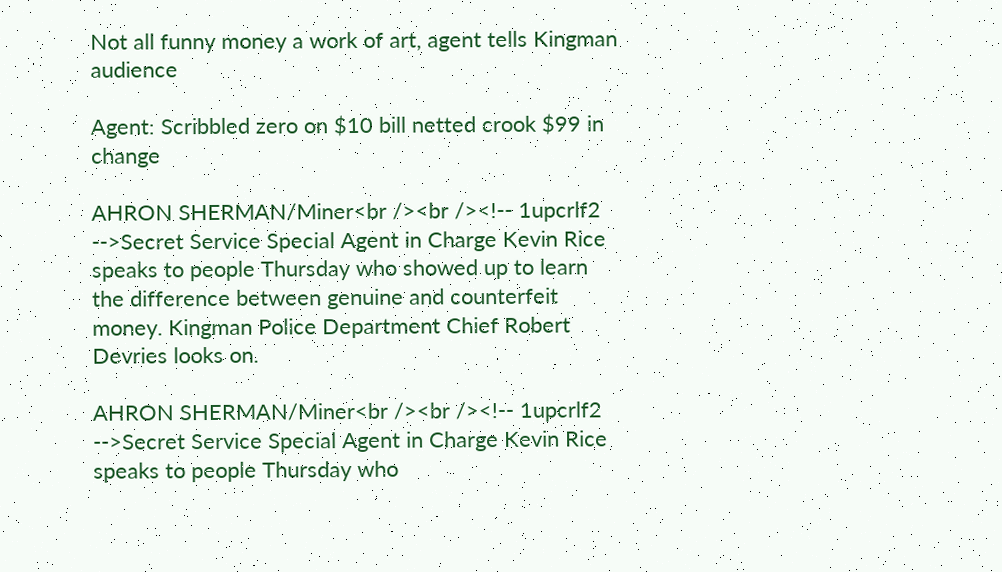Not all funny money a work of art, agent tells Kingman audience

Agent: Scribbled zero on $10 bill netted crook $99 in change

AHRON SHERMAN/Miner<br /><br /><!-- 1upcrlf2 -->Secret Service Special Agent in Charge Kevin Rice speaks to people Thursday who showed up to learn the difference between genuine and counterfeit money. Kingman Police Department Chief Robert Devries looks on.

AHRON SHERMAN/Miner<br /><br /><!-- 1upcrlf2 -->Secret Service Special Agent in Charge Kevin Rice speaks to people Thursday who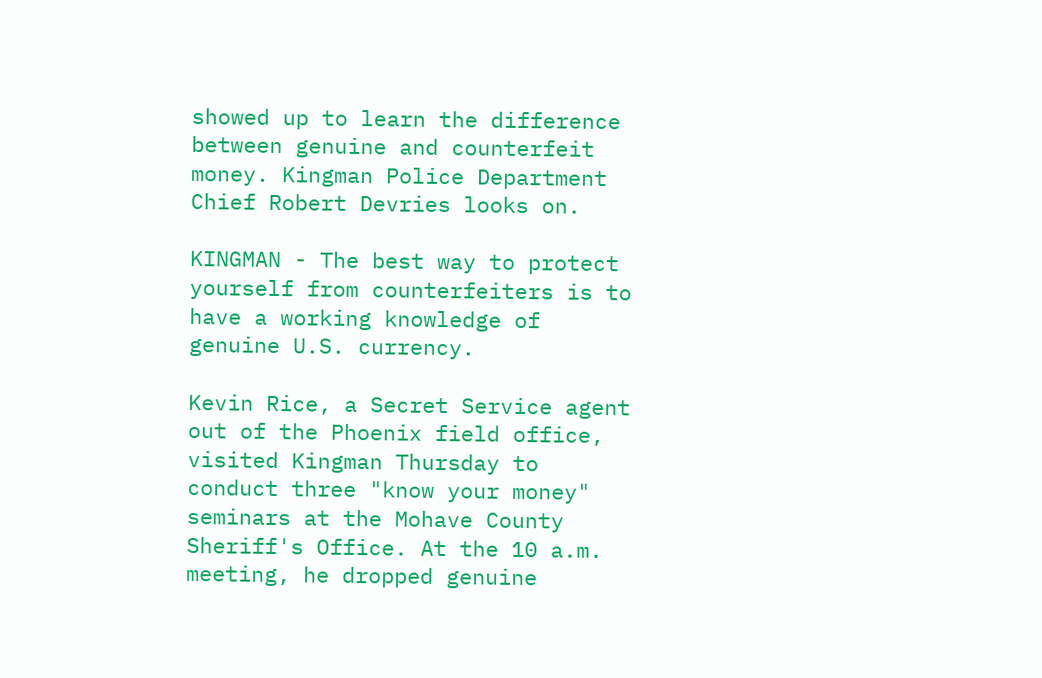showed up to learn the difference between genuine and counterfeit money. Kingman Police Department Chief Robert Devries looks on.

KINGMAN - The best way to protect yourself from counterfeiters is to have a working knowledge of genuine U.S. currency.

Kevin Rice, a Secret Service agent out of the Phoenix field office, visited Kingman Thursday to conduct three "know your money" seminars at the Mohave County Sheriff's Office. At the 10 a.m. meeting, he dropped genuine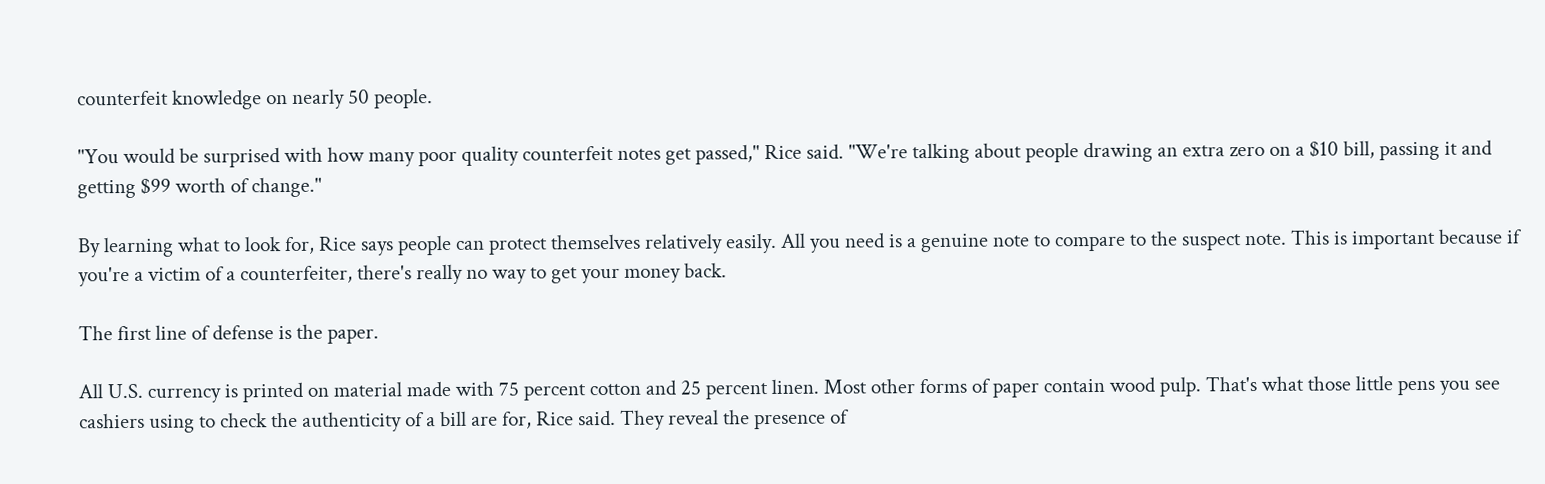counterfeit knowledge on nearly 50 people.

"You would be surprised with how many poor quality counterfeit notes get passed," Rice said. "We're talking about people drawing an extra zero on a $10 bill, passing it and getting $99 worth of change."

By learning what to look for, Rice says people can protect themselves relatively easily. All you need is a genuine note to compare to the suspect note. This is important because if you're a victim of a counterfeiter, there's really no way to get your money back.

The first line of defense is the paper.

All U.S. currency is printed on material made with 75 percent cotton and 25 percent linen. Most other forms of paper contain wood pulp. That's what those little pens you see cashiers using to check the authenticity of a bill are for, Rice said. They reveal the presence of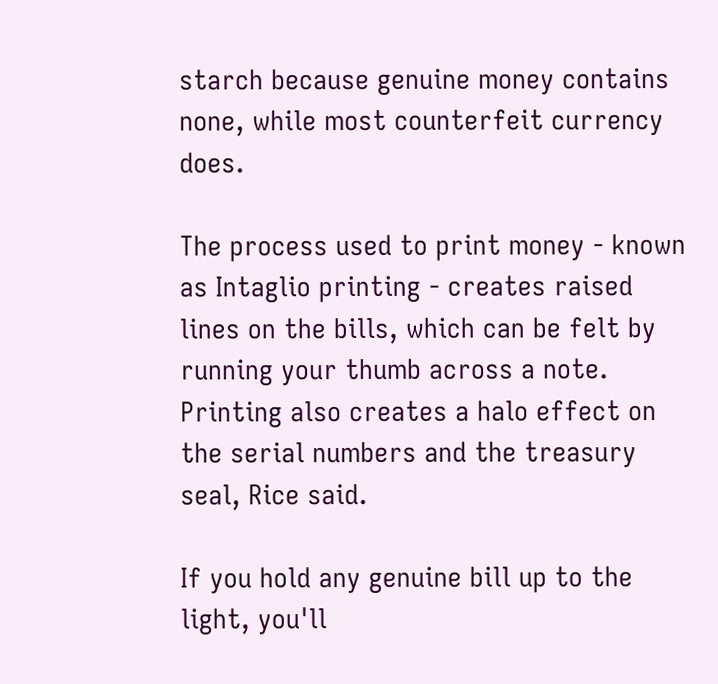starch because genuine money contains none, while most counterfeit currency does.

The process used to print money - known as Intaglio printing - creates raised lines on the bills, which can be felt by running your thumb across a note. Printing also creates a halo effect on the serial numbers and the treasury seal, Rice said.

If you hold any genuine bill up to the light, you'll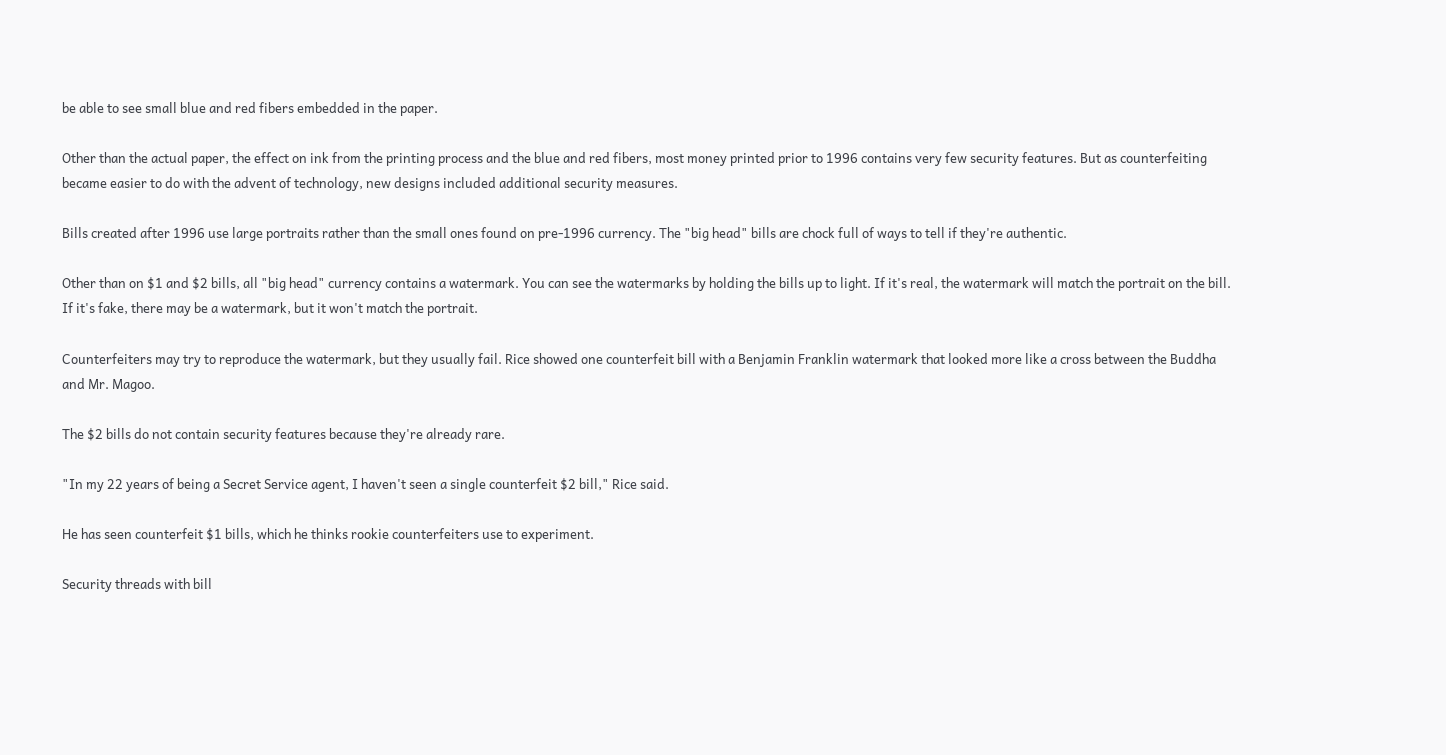be able to see small blue and red fibers embedded in the paper.

Other than the actual paper, the effect on ink from the printing process and the blue and red fibers, most money printed prior to 1996 contains very few security features. But as counterfeiting became easier to do with the advent of technology, new designs included additional security measures.

Bills created after 1996 use large portraits rather than the small ones found on pre-1996 currency. The "big head" bills are chock full of ways to tell if they're authentic.

Other than on $1 and $2 bills, all "big head" currency contains a watermark. You can see the watermarks by holding the bills up to light. If it's real, the watermark will match the portrait on the bill. If it's fake, there may be a watermark, but it won't match the portrait.

Counterfeiters may try to reproduce the watermark, but they usually fail. Rice showed one counterfeit bill with a Benjamin Franklin watermark that looked more like a cross between the Buddha and Mr. Magoo.

The $2 bills do not contain security features because they're already rare.

"In my 22 years of being a Secret Service agent, I haven't seen a single counterfeit $2 bill," Rice said.

He has seen counterfeit $1 bills, which he thinks rookie counterfeiters use to experiment.

Security threads with bill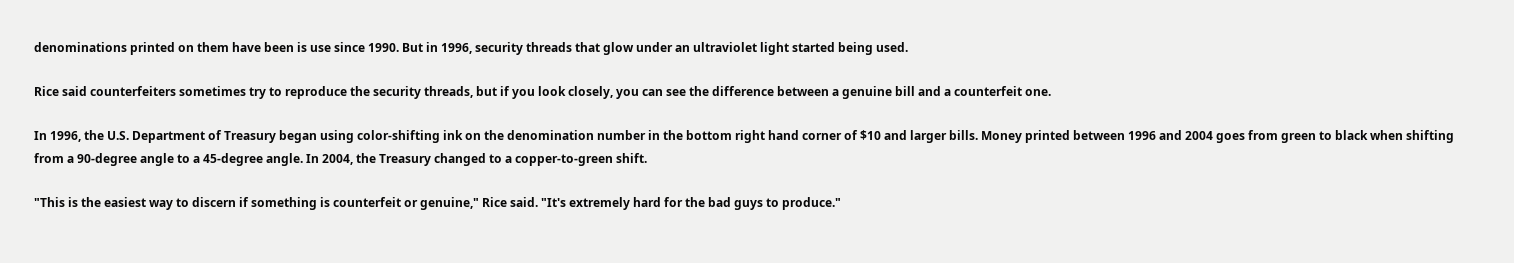denominations printed on them have been is use since 1990. But in 1996, security threads that glow under an ultraviolet light started being used.

Rice said counterfeiters sometimes try to reproduce the security threads, but if you look closely, you can see the difference between a genuine bill and a counterfeit one.

In 1996, the U.S. Department of Treasury began using color-shifting ink on the denomination number in the bottom right hand corner of $10 and larger bills. Money printed between 1996 and 2004 goes from green to black when shifting from a 90-degree angle to a 45-degree angle. In 2004, the Treasury changed to a copper-to-green shift.

"This is the easiest way to discern if something is counterfeit or genuine," Rice said. "It's extremely hard for the bad guys to produce."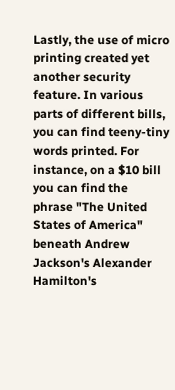Lastly, the use of micro printing created yet another security feature. In various parts of different bills, you can find teeny-tiny words printed. For instance, on a $10 bill you can find the phrase "The United States of America" beneath Andrew Jackson's Alexander Hamilton's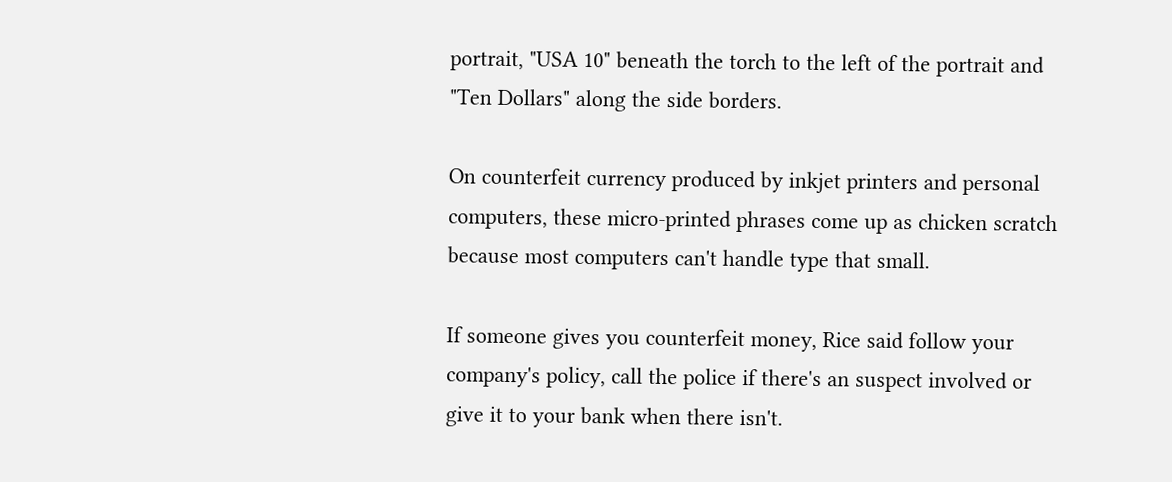portrait, "USA 10" beneath the torch to the left of the portrait and "Ten Dollars" along the side borders.

On counterfeit currency produced by inkjet printers and personal computers, these micro-printed phrases come up as chicken scratch because most computers can't handle type that small.

If someone gives you counterfeit money, Rice said follow your company's policy, call the police if there's an suspect involved or give it to your bank when there isn't.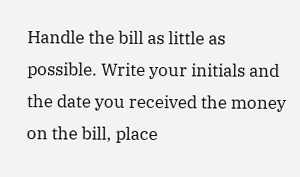Handle the bill as little as possible. Write your initials and the date you received the money on the bill, place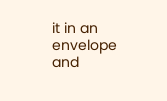it in an envelope and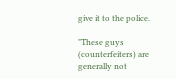give it to the police.

"These guys (counterfeiters) are generally not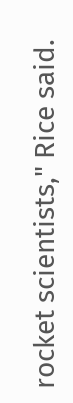rocket scientists," Rice said.